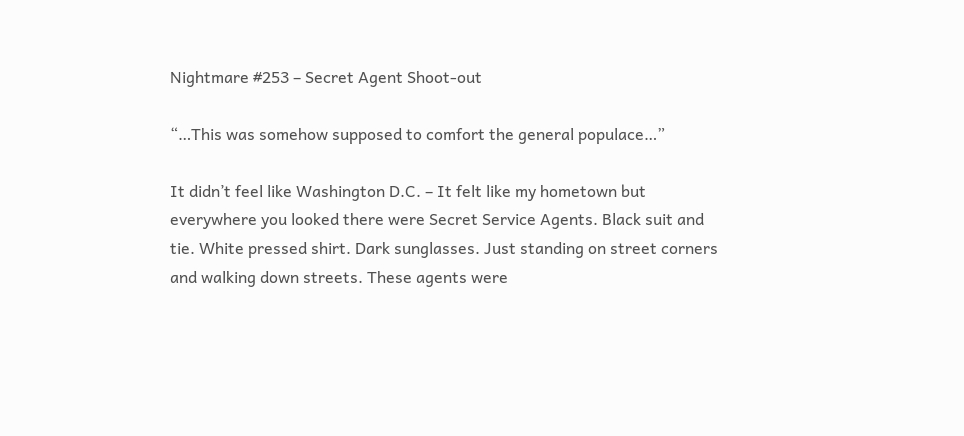Nightmare #253 – Secret Agent Shoot-out

“…This was somehow supposed to comfort the general populace…”

It didn’t feel like Washington D.C. – It felt like my hometown but everywhere you looked there were Secret Service Agents. Black suit and tie. White pressed shirt. Dark sunglasses. Just standing on street corners and walking down streets. These agents were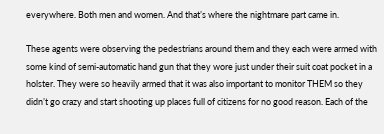everywhere. Both men and women. And that’s where the nightmare part came in.

These agents were observing the pedestrians around them and they each were armed with some kind of semi-automatic hand gun that they wore just under their suit coat pocket in a holster. They were so heavily armed that it was also important to monitor THEM so they didn’t go crazy and start shooting up places full of citizens for no good reason. Each of the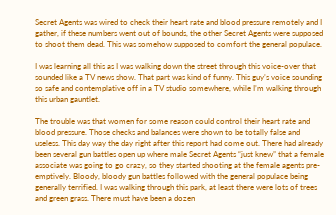Secret Agents was wired to check their heart rate and blood pressure remotely and I gather, if these numbers went out of bounds, the other Secret Agents were supposed to shoot them dead. This was somehow supposed to comfort the general populace.

I was learning all this as I was walking down the street through this voice-over that sounded like a TV news show. That part was kind of funny. This guy’s voice sounding so safe and contemplative off in a TV studio somewhere, while I’m walking through this urban gauntlet.

The trouble was that women for some reason could control their heart rate and blood pressure. Those checks and balances were shown to be totally false and useless. This day way the day right after this report had come out. There had already been several gun battles open up where male Secret Agents “just knew” that a female associate was going to go crazy, so they started shooting at the female agents pre-emptively. Bloody, bloody gun battles followed with the general populace being generally terrified. I was walking through this park, at least there were lots of trees and green grass. There must have been a dozen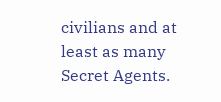civilians and at least as many Secret Agents.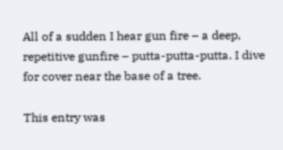All of a sudden I hear gun fire – a deep, repetitive gunfire – putta-putta-putta. I dive for cover near the base of a tree.

This entry was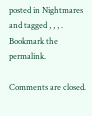posted in Nightmares and tagged , , , . Bookmark the permalink.

Comments are closed.